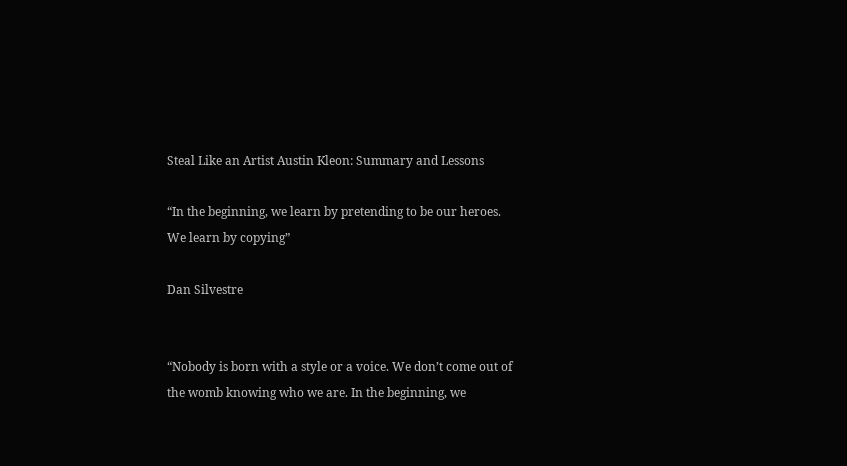Steal Like an Artist Austin Kleon: Summary and Lessons

“In the beginning, we learn by pretending to be our heroes. We learn by copying”

Dan Silvestre


“Nobody is born with a style or a voice. We don’t come out of the womb knowing who we are. In the beginning, we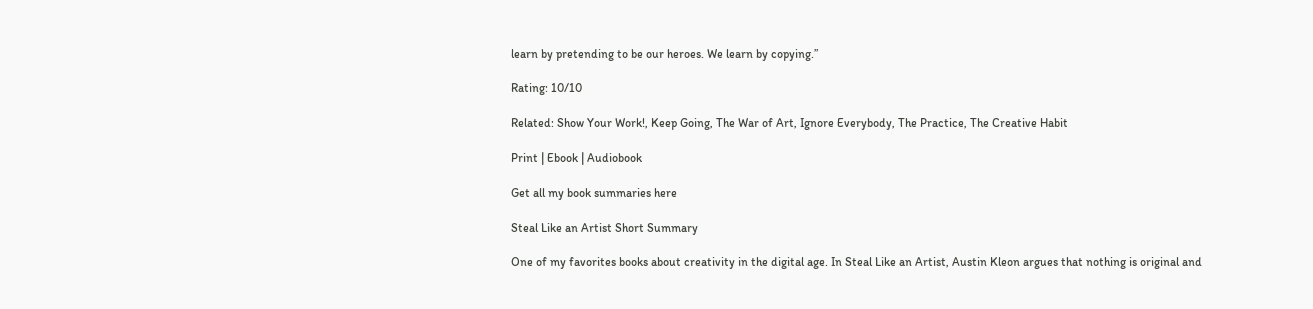learn by pretending to be our heroes. We learn by copying.”

Rating: 10/10

Related: Show Your Work!, Keep Going, The War of Art, Ignore Everybody, The Practice, The Creative Habit

Print | Ebook | Audiobook

Get all my book summaries here

Steal Like an Artist Short Summary

One of my favorites books about creativity in the digital age. In Steal Like an Artist, Austin Kleon argues that nothing is original and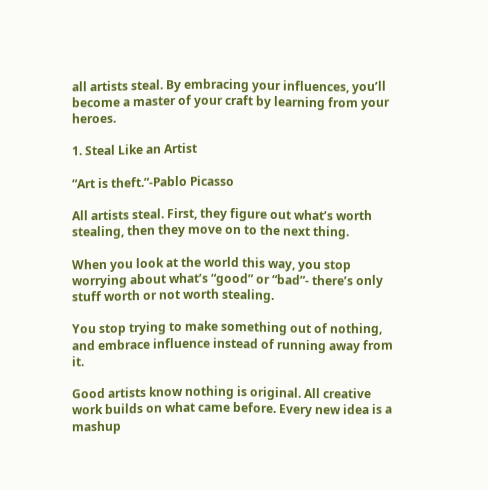all artists steal. By embracing your influences, you’ll become a master of your craft by learning from your heroes.

1. Steal Like an Artist

“Art is theft.”-Pablo Picasso

All artists steal. First, they figure out what’s worth stealing, then they move on to the next thing.

When you look at the world this way, you stop worrying about what’s “good” or “bad”- there’s only stuff worth or not worth stealing.

You stop trying to make something out of nothing, and embrace influence instead of running away from it.

Good artists know nothing is original. All creative work builds on what came before. Every new idea is a mashup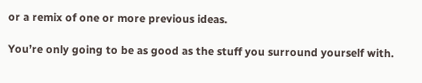or a remix of one or more previous ideas.

You’re only going to be as good as the stuff you surround yourself with.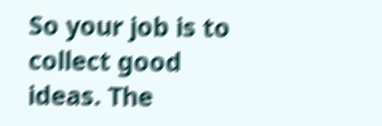So your job is to collect good ideas. The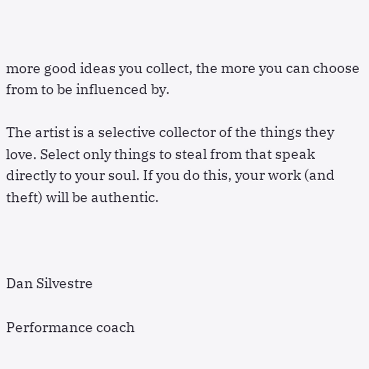more good ideas you collect, the more you can choose from to be influenced by.

The artist is a selective collector of the things they love. Select only things to steal from that speak directly to your soul. If you do this, your work (and theft) will be authentic.



Dan Silvestre

Performance coach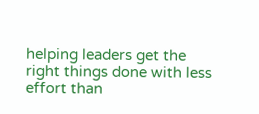helping leaders get the right things done with less effort than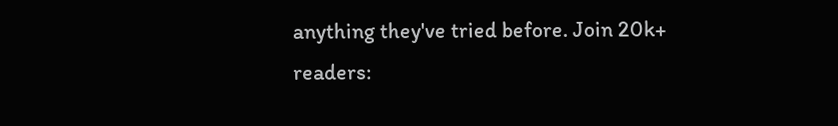anything they've tried before. Join 20k+ readers: